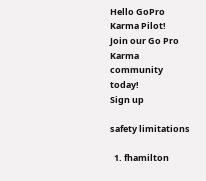Hello GoPro Karma Pilot!
Join our Go Pro Karma community today!
Sign up

safety limitations

  1. fhamilton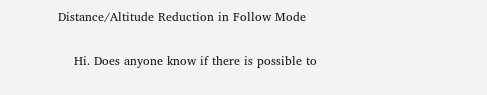Distance/Altitude Reduction in Follow Mode

    Hi. Does anyone know if there is possible to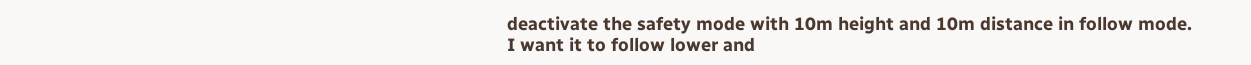deactivate the safety mode with 10m height and 10m distance in follow mode. I want it to follow lower and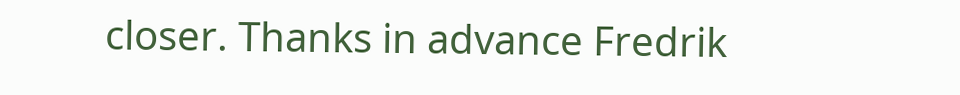closer. Thanks in advance Fredrik